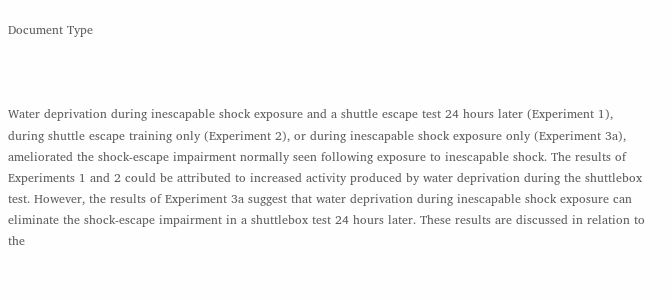Document Type



Water deprivation during inescapable shock exposure and a shuttle escape test 24 hours later (Experiment 1), during shuttle escape training only (Experiment 2), or during inescapable shock exposure only (Experiment 3a), ameliorated the shock-escape impairment normally seen following exposure to inescapable shock. The results of Experiments 1 and 2 could be attributed to increased activity produced by water deprivation during the shuttlebox test. However, the results of Experiment 3a suggest that water deprivation during inescapable shock exposure can eliminate the shock-escape impairment in a shuttlebox test 24 hours later. These results are discussed in relation to the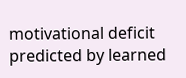motivational deficit predicted by learned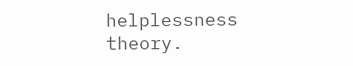helplessness theory.